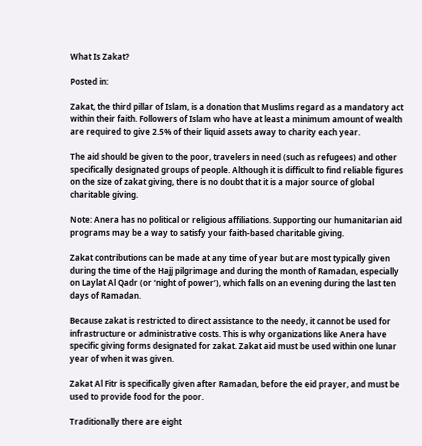What Is Zakat?

Posted in:

Zakat, the third pillar of Islam, is a donation that Muslims regard as a mandatory act within their faith. Followers of Islam who have at least a minimum amount of wealth are required to give 2.5% of their liquid assets away to charity each year.

The aid should be given to the poor, travelers in need (such as refugees) and other specifically designated groups of people. Although it is difficult to find reliable figures on the size of zakat giving, there is no doubt that it is a major source of global charitable giving.

Note: Anera has no political or religious affiliations. Supporting our humanitarian aid programs may be a way to satisfy your faith-based charitable giving.

Zakat contributions can be made at any time of year but are most typically given during the time of the Hajj pilgrimage and during the month of Ramadan, especially on Laylat Al Qadr (or ‘night of power’), which falls on an evening during the last ten days of Ramadan.

Because zakat is restricted to direct assistance to the needy, it cannot be used for infrastructure or administrative costs. This is why organizations like Anera have specific giving forms designated for zakat. Zakat aid must be used within one lunar year of when it was given.

Zakat Al Fitr is specifically given after Ramadan, before the eid prayer, and must be used to provide food for the poor.

Traditionally there are eight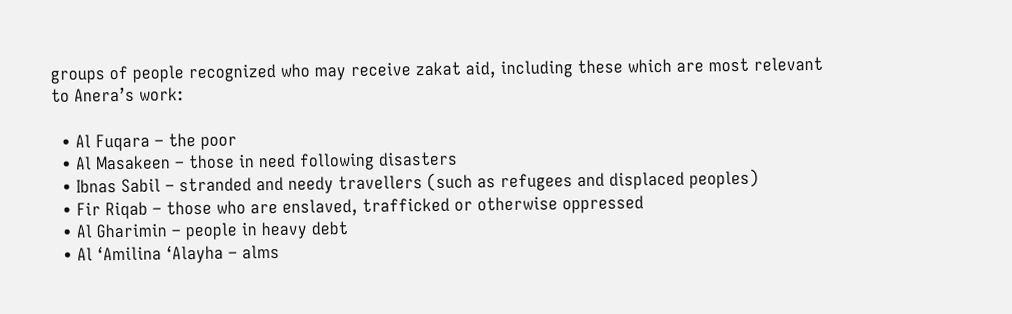groups of people recognized who may receive zakat aid, including these which are most relevant to Anera’s work:

  • Al Fuqara – the poor
  • Al Masakeen – those in need following disasters
  • Ibnas Sabil – stranded and needy travellers (such as refugees and displaced peoples)
  • Fir Riqab – those who are enslaved, trafficked or otherwise oppressed
  • Al Gharimin – people in heavy debt
  • Al ‘Amilina ‘Alayha – alms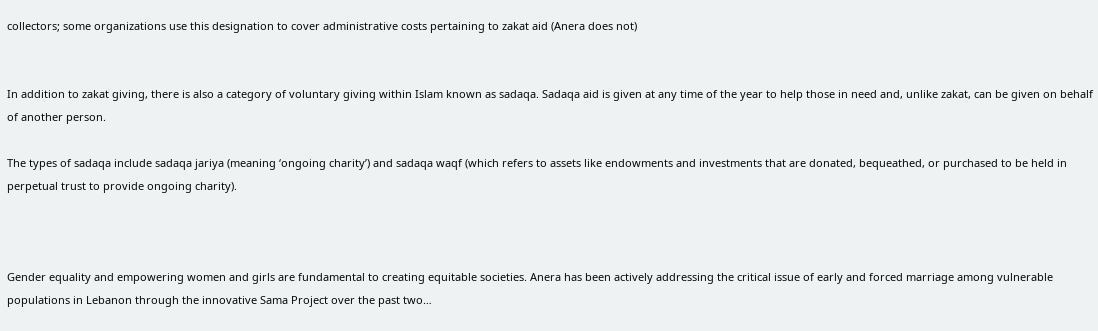collectors; some organizations use this designation to cover administrative costs pertaining to zakat aid (Anera does not)


In addition to zakat giving, there is also a category of voluntary giving within Islam known as sadaqa. Sadaqa aid is given at any time of the year to help those in need and, unlike zakat, can be given on behalf of another person.

The types of sadaqa include sadaqa jariya (meaning ‘ongoing charity’) and sadaqa waqf (which refers to assets like endowments and investments that are donated, bequeathed, or purchased to be held in perpetual trust to provide ongoing charity).



Gender equality and empowering women and girls are fundamental to creating equitable societies. Anera has been actively addressing the critical issue of early and forced marriage among vulnerable populations in Lebanon through the innovative Sama Project over the past two…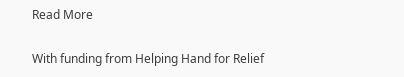Read More

With funding from Helping Hand for Relief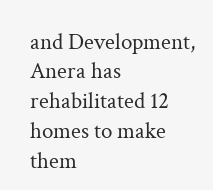and Development, Anera has rehabilitated 12 homes to make them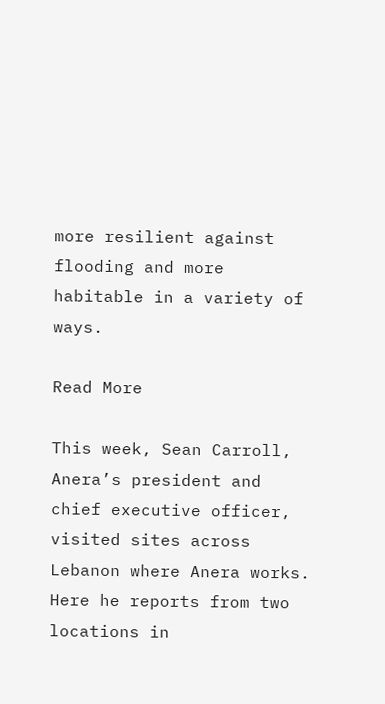more resilient against flooding and more habitable in a variety of ways.

Read More

This week, Sean Carroll, Anera’s president and chief executive officer, visited sites across Lebanon where Anera works. Here he reports from two locations in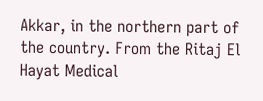Akkar, in the northern part of the country. From the Ritaj El Hayat Medical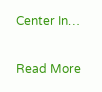Center In…

Read More